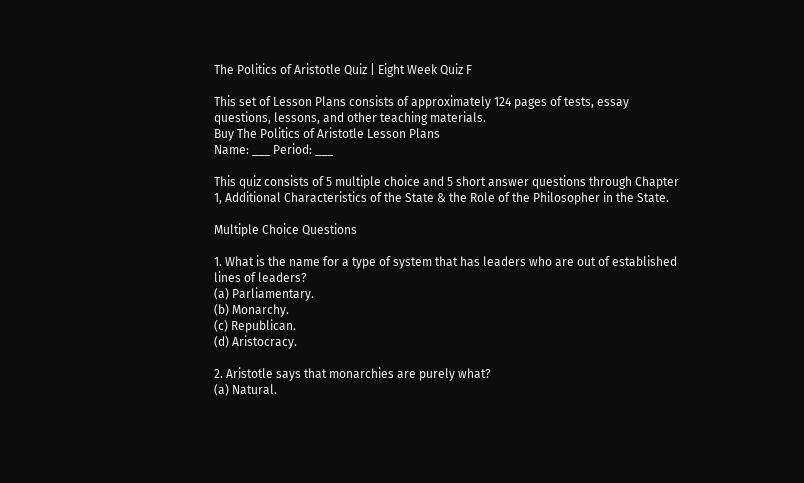The Politics of Aristotle Quiz | Eight Week Quiz F

This set of Lesson Plans consists of approximately 124 pages of tests, essay questions, lessons, and other teaching materials.
Buy The Politics of Aristotle Lesson Plans
Name: ___ Period: ___

This quiz consists of 5 multiple choice and 5 short answer questions through Chapter 1, Additional Characteristics of the State & the Role of the Philosopher in the State.

Multiple Choice Questions

1. What is the name for a type of system that has leaders who are out of established lines of leaders?
(a) Parliamentary.
(b) Monarchy.
(c) Republican.
(d) Aristocracy.

2. Aristotle says that monarchies are purely what?
(a) Natural.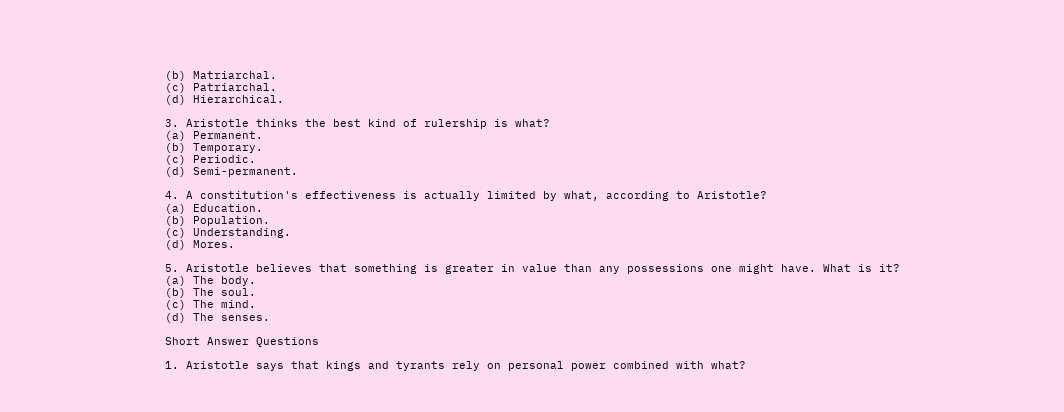(b) Matriarchal.
(c) Patriarchal.
(d) Hierarchical.

3. Aristotle thinks the best kind of rulership is what?
(a) Permanent.
(b) Temporary.
(c) Periodic.
(d) Semi-permanent.

4. A constitution's effectiveness is actually limited by what, according to Aristotle?
(a) Education.
(b) Population.
(c) Understanding.
(d) Mores.

5. Aristotle believes that something is greater in value than any possessions one might have. What is it?
(a) The body.
(b) The soul.
(c) The mind.
(d) The senses.

Short Answer Questions

1. Aristotle says that kings and tyrants rely on personal power combined with what?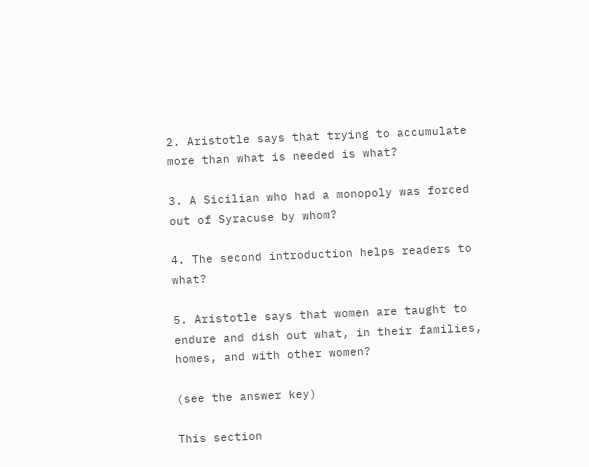2. Aristotle says that trying to accumulate more than what is needed is what?

3. A Sicilian who had a monopoly was forced out of Syracuse by whom?

4. The second introduction helps readers to what?

5. Aristotle says that women are taught to endure and dish out what, in their families, homes, and with other women?

(see the answer key)

This section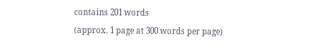contains 201 words
(approx. 1 page at 300 words per page)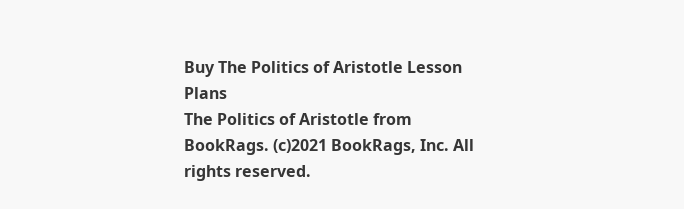Buy The Politics of Aristotle Lesson Plans
The Politics of Aristotle from BookRags. (c)2021 BookRags, Inc. All rights reserved.